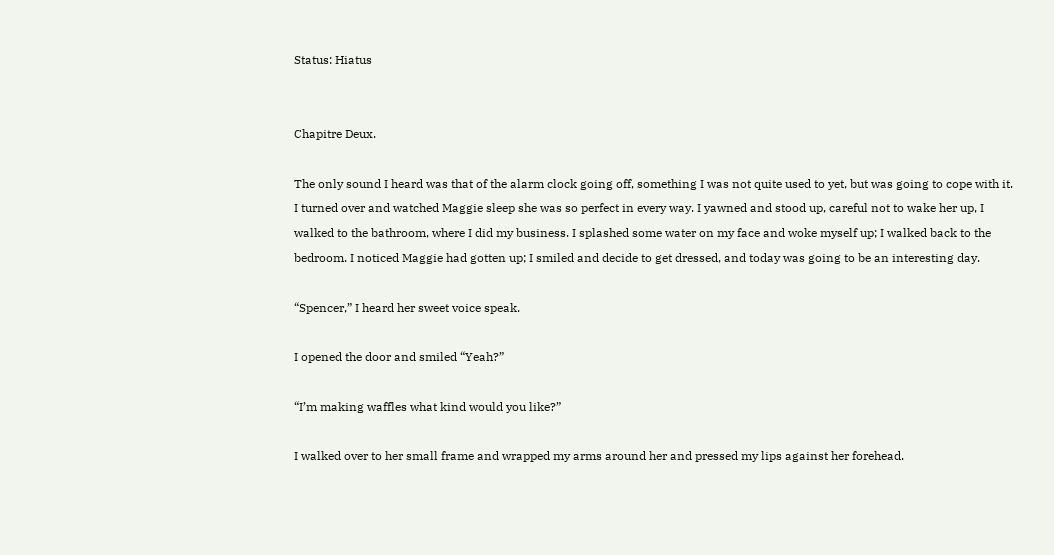Status: Hiatus


Chapitre Deux.

The only sound I heard was that of the alarm clock going off, something I was not quite used to yet, but was going to cope with it. I turned over and watched Maggie sleep she was so perfect in every way. I yawned and stood up, careful not to wake her up, I walked to the bathroom, where I did my business. I splashed some water on my face and woke myself up; I walked back to the bedroom. I noticed Maggie had gotten up; I smiled and decide to get dressed, and today was going to be an interesting day.

“Spencer,” I heard her sweet voice speak.

I opened the door and smiled “Yeah?”

“I’m making waffles what kind would you like?”

I walked over to her small frame and wrapped my arms around her and pressed my lips against her forehead.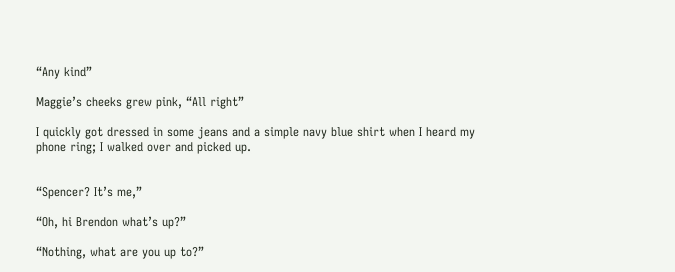“Any kind”

Maggie’s cheeks grew pink, “All right”

I quickly got dressed in some jeans and a simple navy blue shirt when I heard my phone ring; I walked over and picked up.


“Spencer? It’s me,”

“Oh, hi Brendon what’s up?”

“Nothing, what are you up to?”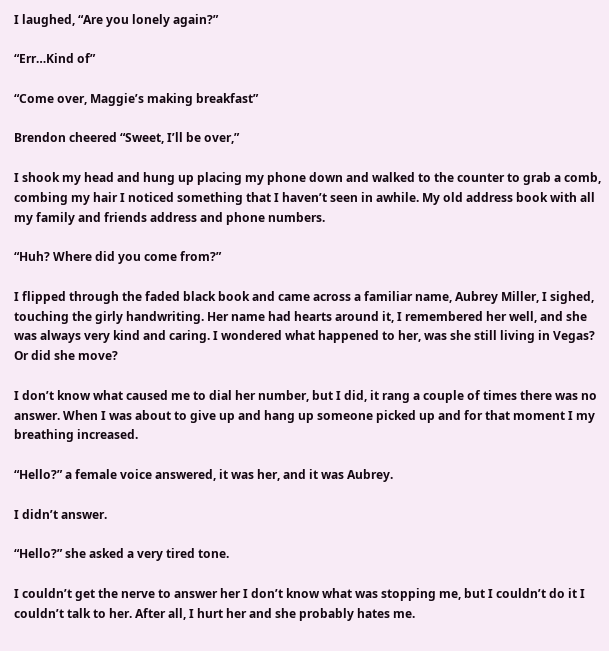I laughed, “Are you lonely again?”

“Err…Kind of”

“Come over, Maggie’s making breakfast”

Brendon cheered “Sweet, I’ll be over,”

I shook my head and hung up placing my phone down and walked to the counter to grab a comb, combing my hair I noticed something that I haven’t seen in awhile. My old address book with all my family and friends address and phone numbers.

“Huh? Where did you come from?”

I flipped through the faded black book and came across a familiar name, Aubrey Miller, I sighed, touching the girly handwriting. Her name had hearts around it, I remembered her well, and she was always very kind and caring. I wondered what happened to her, was she still living in Vegas? Or did she move?

I don’t know what caused me to dial her number, but I did, it rang a couple of times there was no answer. When I was about to give up and hang up someone picked up and for that moment I my breathing increased.

“Hello?” a female voice answered, it was her, and it was Aubrey.

I didn’t answer.

“Hello?” she asked a very tired tone.

I couldn’t get the nerve to answer her I don’t know what was stopping me, but I couldn’t do it I couldn’t talk to her. After all, I hurt her and she probably hates me.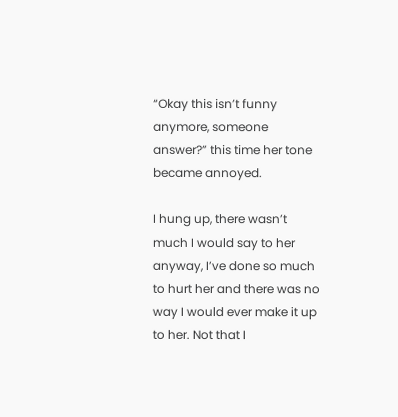“Okay this isn’t funny anymore, someone answer?” this time her tone became annoyed.

I hung up, there wasn’t much I would say to her anyway, I’ve done so much to hurt her and there was no way I would ever make it up to her. Not that I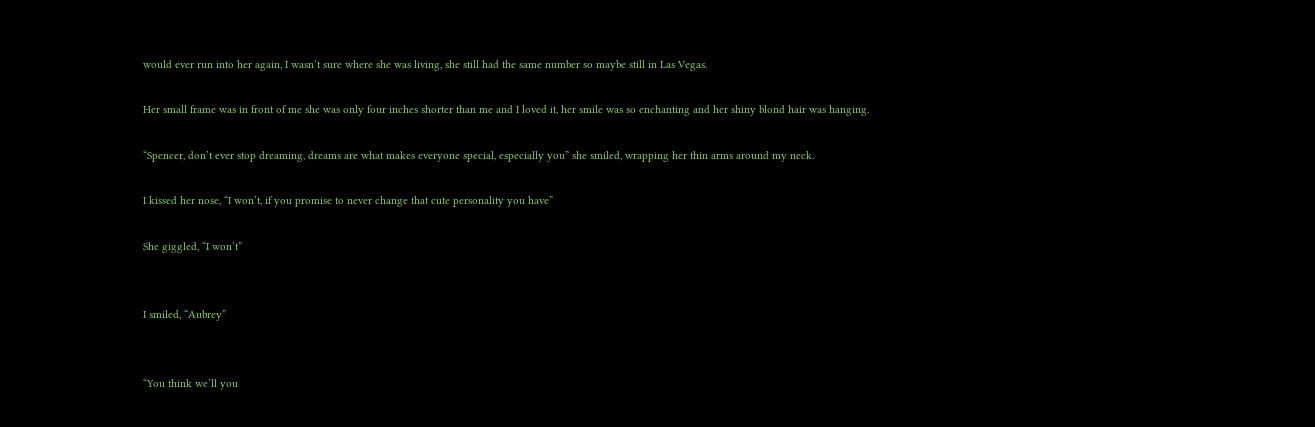would ever run into her again, I wasn’t sure where she was living, she still had the same number so maybe still in Las Vegas.

Her small frame was in front of me she was only four inches shorter than me and I loved it, her smile was so enchanting and her shiny blond hair was hanging.

“Spencer, don’t ever stop dreaming, dreams are what makes everyone special, especially you” she smiled, wrapping her thin arms around my neck.

I kissed her nose, “I won’t, if you promise to never change that cute personality you have”

She giggled, “I won’t”


I smiled, “Aubrey”


“You think we’ll you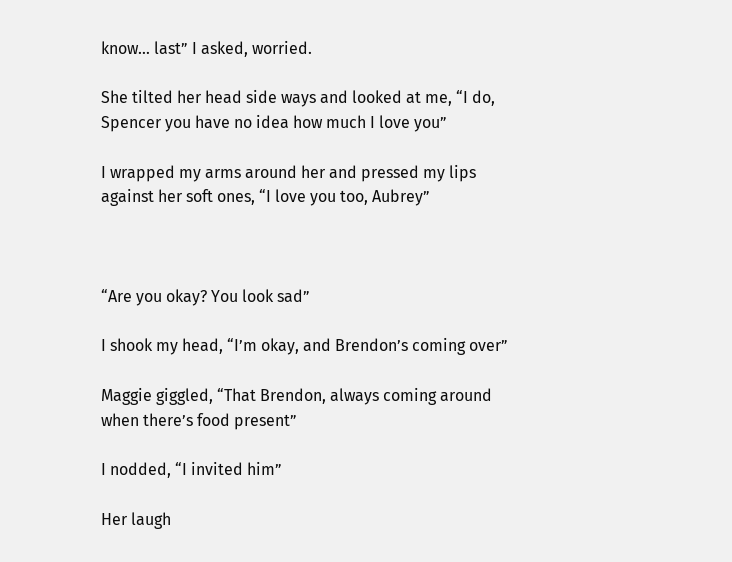know… last” I asked, worried.

She tilted her head side ways and looked at me, “I do, Spencer you have no idea how much I love you”

I wrapped my arms around her and pressed my lips against her soft ones, “I love you too, Aubrey”



“Are you okay? You look sad”

I shook my head, “I’m okay, and Brendon’s coming over”

Maggie giggled, “That Brendon, always coming around when there’s food present”

I nodded, “I invited him”

Her laugh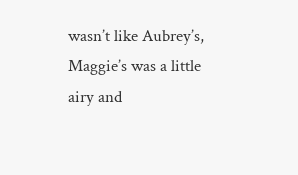wasn’t like Aubrey’s, Maggie’s was a little airy and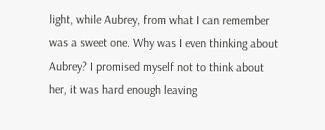light, while Aubrey, from what I can remember was a sweet one. Why was I even thinking about Aubrey? I promised myself not to think about her, it was hard enough leaving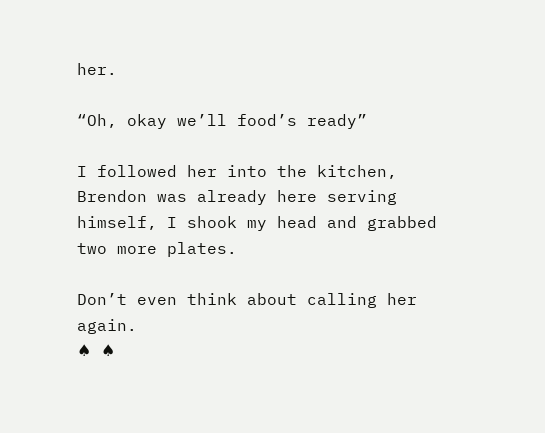her.

“Oh, okay we’ll food’s ready”

I followed her into the kitchen, Brendon was already here serving himself, I shook my head and grabbed two more plates.

Don’t even think about calling her again.
♠ ♠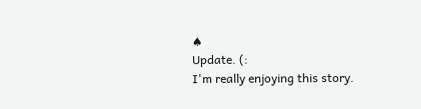♠
Update. (:
I'm really enjoying this story.